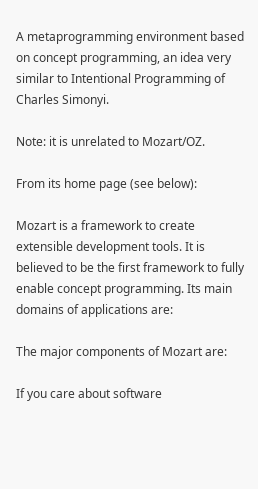A metaprogramming environment based on concept programming, an idea very similar to Intentional Programming of Charles Simonyi.

Note: it is unrelated to Mozart/OZ.

From its home page (see below):

Mozart is a framework to create extensible development tools. It is believed to be the first framework to fully enable concept programming. Its main domains of applications are:

The major components of Mozart are:

If you care about software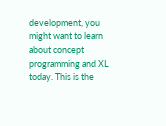development, you might want to learn about concept programming and XL today. This is the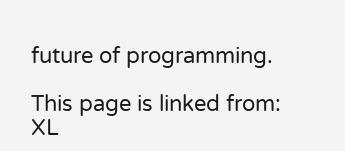future of programming.

This page is linked from: XL